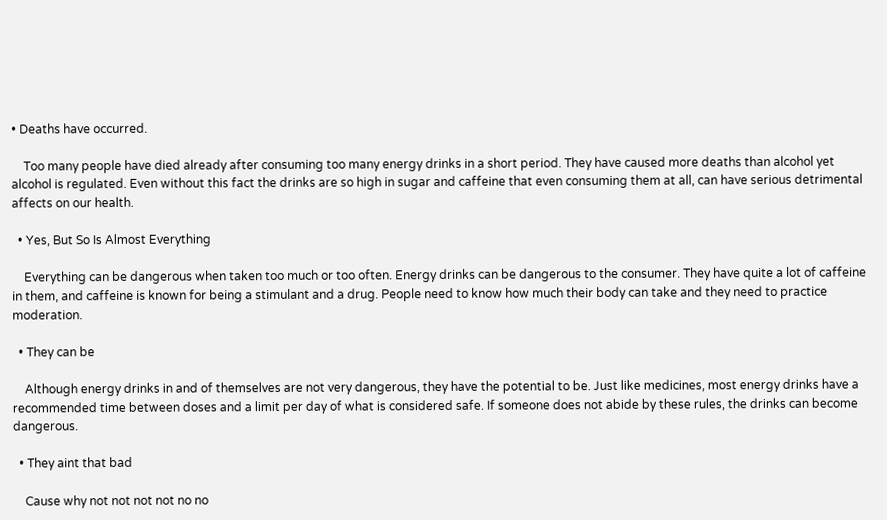• Deaths have occurred.

    Too many people have died already after consuming too many energy drinks in a short period. They have caused more deaths than alcohol yet alcohol is regulated. Even without this fact the drinks are so high in sugar and caffeine that even consuming them at all, can have serious detrimental affects on our health.

  • Yes, But So Is Almost Everything

    Everything can be dangerous when taken too much or too often. Energy drinks can be dangerous to the consumer. They have quite a lot of caffeine in them, and caffeine is known for being a stimulant and a drug. People need to know how much their body can take and they need to practice moderation.

  • They can be

    Although energy drinks in and of themselves are not very dangerous, they have the potential to be. Just like medicines, most energy drinks have a recommended time between doses and a limit per day of what is considered safe. If someone does not abide by these rules, the drinks can become dangerous.

  • They aint that bad

    Cause why not not not not no no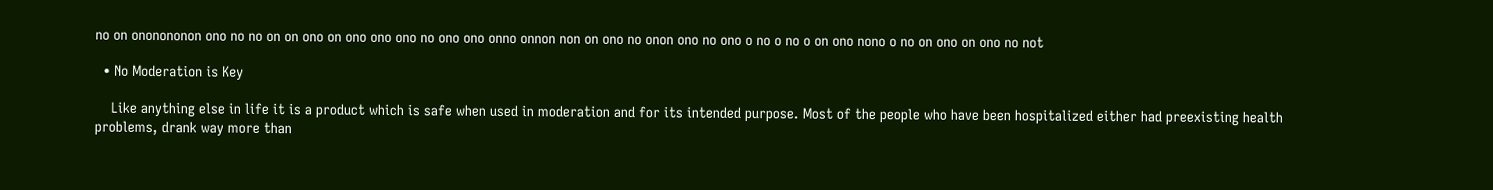no on ononononon ono no no on on ono on ono ono ono no ono ono onno onnon non on ono no onon ono no ono o no o no o on ono nono o no on ono on ono no not

  • No Moderation is Key

    Like anything else in life it is a product which is safe when used in moderation and for its intended purpose. Most of the people who have been hospitalized either had preexisting health problems, drank way more than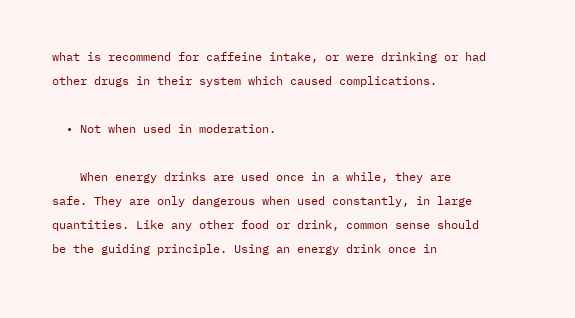what is recommend for caffeine intake, or were drinking or had other drugs in their system which caused complications.

  • Not when used in moderation.

    When energy drinks are used once in a while, they are safe. They are only dangerous when used constantly, in large quantities. Like any other food or drink, common sense should be the guiding principle. Using an energy drink once in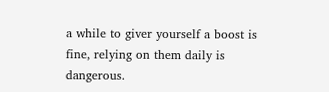a while to giver yourself a boost is fine, relying on them daily is dangerous.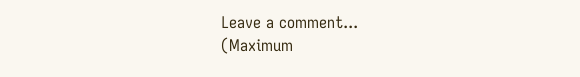Leave a comment...
(Maximum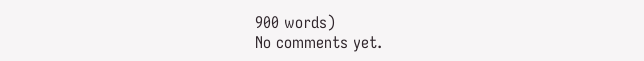900 words)
No comments yet.